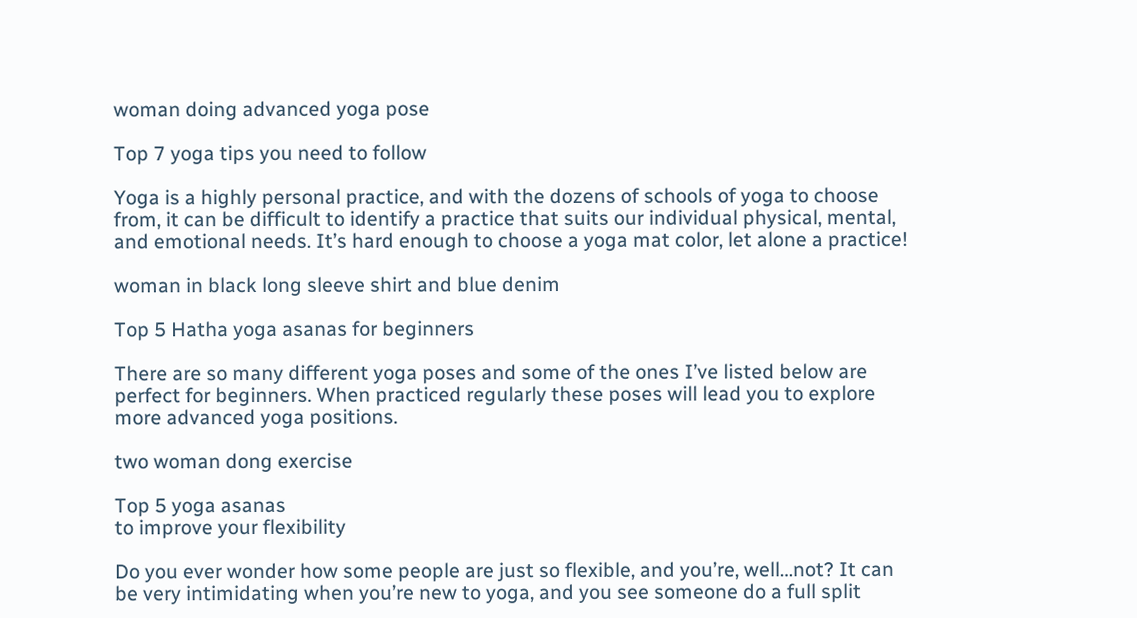woman doing advanced yoga pose

Top 7 yoga tips you need to follow

Yoga is a highly personal practice, and with the dozens of schools of yoga to choose from, it can be difficult to identify a practice that suits our individual physical, mental, and emotional needs. It’s hard enough to choose a yoga mat color, let alone a practice!

woman in black long sleeve shirt and blue denim

Top 5 Hatha yoga asanas for beginners

There are so many different yoga poses and some of the ones I’ve listed below are perfect for beginners. When practiced regularly these poses will lead you to explore more advanced yoga positions.

two woman dong exercise

Top 5 yoga asanas
to improve your flexibility

Do you ever wonder how some people are just so flexible, and you’re, well…not? It can be very intimidating when you’re new to yoga, and you see someone do a full split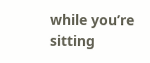while you’re sitting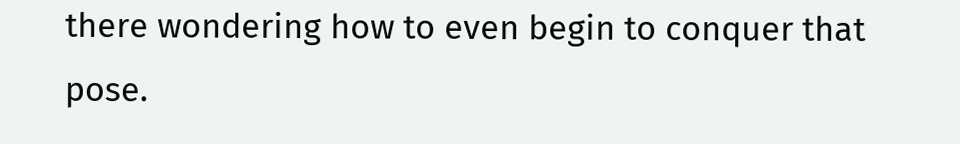there wondering how to even begin to conquer that pose.